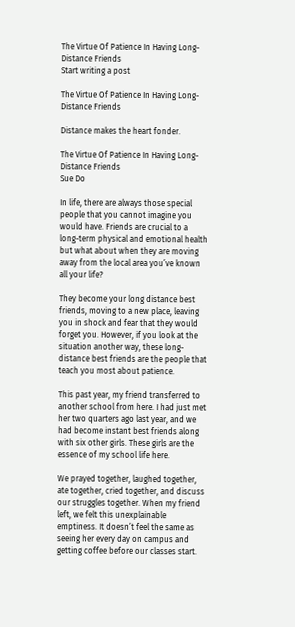The Virtue Of Patience In Having Long-Distance Friends
Start writing a post

The Virtue Of Patience In Having Long-Distance Friends

Distance makes the heart fonder.

The Virtue Of Patience In Having Long-Distance Friends
Sue Do

In life, there are always those special people that you cannot imagine you would have. Friends are crucial to a long-term physical and emotional health but what about when they are moving away from the local area you’ve known all your life?

They become your long distance best friends, moving to a new place, leaving you in shock and fear that they would forget you. However, if you look at the situation another way, these long-distance best friends are the people that teach you most about patience.

This past year, my friend transferred to another school from here. I had just met her two quarters ago last year, and we had become instant best friends along with six other girls. These girls are the essence of my school life here.

We prayed together, laughed together, ate together, cried together, and discuss our struggles together. When my friend left, we felt this unexplainable emptiness. It doesn’t feel the same as seeing her every day on campus and getting coffee before our classes start.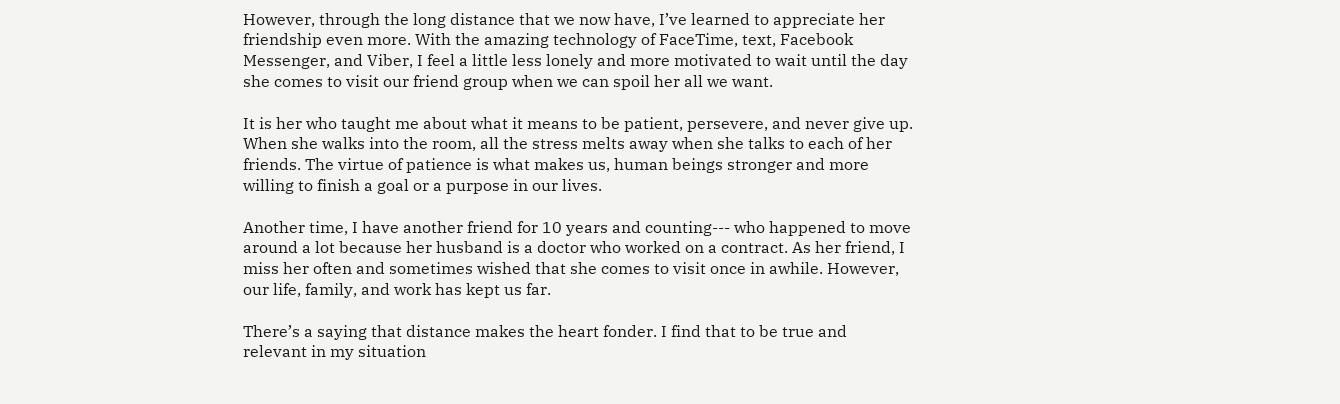However, through the long distance that we now have, I’ve learned to appreciate her friendship even more. With the amazing technology of FaceTime, text, Facebook Messenger, and Viber, I feel a little less lonely and more motivated to wait until the day she comes to visit our friend group when we can spoil her all we want.

It is her who taught me about what it means to be patient, persevere, and never give up. When she walks into the room, all the stress melts away when she talks to each of her friends. The virtue of patience is what makes us, human beings stronger and more willing to finish a goal or a purpose in our lives.

Another time, I have another friend for 10 years and counting--- who happened to move around a lot because her husband is a doctor who worked on a contract. As her friend, I miss her often and sometimes wished that she comes to visit once in awhile. However, our life, family, and work has kept us far.

There’s a saying that distance makes the heart fonder. I find that to be true and relevant in my situation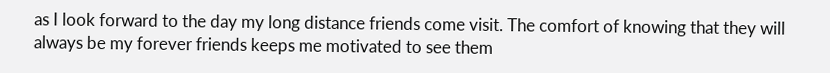as I look forward to the day my long distance friends come visit. The comfort of knowing that they will always be my forever friends keeps me motivated to see them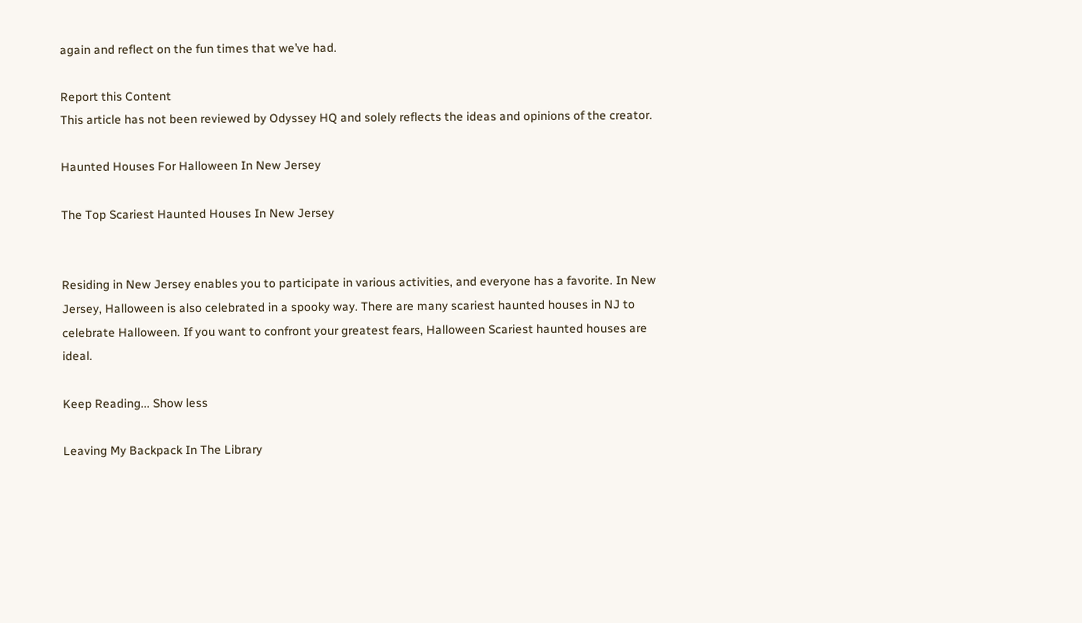again and reflect on the fun times that we’ve had.

Report this Content
This article has not been reviewed by Odyssey HQ and solely reflects the ideas and opinions of the creator.

Haunted Houses For Halloween In New Jersey

The Top Scariest Haunted Houses In New Jersey


Residing in New Jersey enables you to participate in various activities, and everyone has a favorite. In New Jersey, Halloween is also celebrated in a spooky way. There are many scariest haunted houses in NJ to celebrate Halloween. If you want to confront your greatest fears, Halloween Scariest haunted houses are ideal.

Keep Reading... Show less

Leaving My Backpack In The Library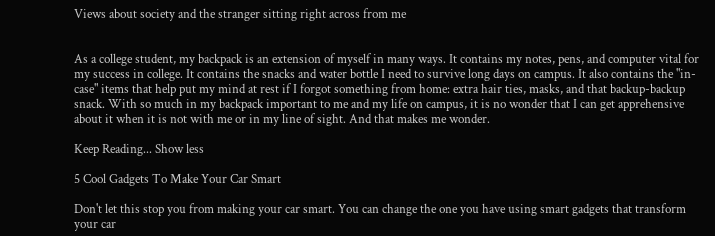Views about society and the stranger sitting right across from me


As a college student, my backpack is an extension of myself in many ways. It contains my notes, pens, and computer vital for my success in college. It contains the snacks and water bottle I need to survive long days on campus. It also contains the "in-case" items that help put my mind at rest if I forgot something from home: extra hair ties, masks, and that backup-backup snack. With so much in my backpack important to me and my life on campus, it is no wonder that I can get apprehensive about it when it is not with me or in my line of sight. And that makes me wonder.

Keep Reading... Show less

5 Cool Gadgets To Make Your Car Smart

Don't let this stop you from making your car smart. You can change the one you have using smart gadgets that transform your car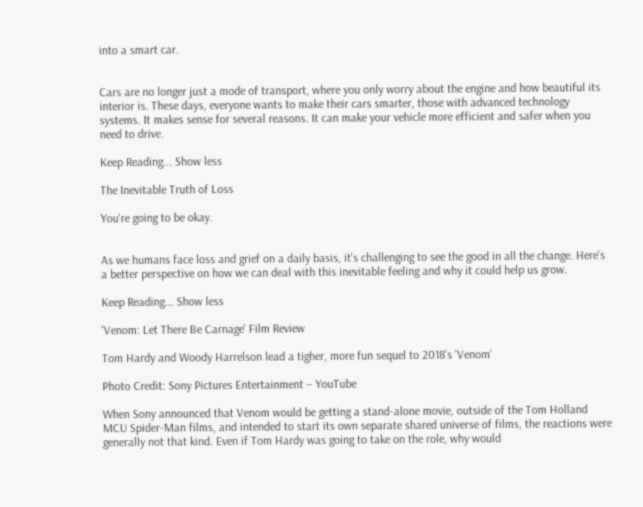into a smart car.


Cars are no longer just a mode of transport, where you only worry about the engine and how beautiful its interior is. These days, everyone wants to make their cars smarter, those with advanced technology systems. It makes sense for several reasons. It can make your vehicle more efficient and safer when you need to drive.

Keep Reading... Show less

The Inevitable Truth of Loss

You're going to be okay.


As we humans face loss and grief on a daily basis, it's challenging to see the good in all the change. Here's a better perspective on how we can deal with this inevitable feeling and why it could help us grow.

Keep Reading... Show less

'Venom: Let There Be Carnage' Film Review

Tom Hardy and Woody Harrelson lead a tigher, more fun sequel to 2018's 'Venom'

Photo Credit: Sony Pictures Entertainment – YouTube

When Sony announced that Venom would be getting a stand-alone movie, outside of the Tom Holland MCU Spider-Man films, and intended to start its own separate shared universe of films, the reactions were generally not that kind. Even if Tom Hardy was going to take on the role, why would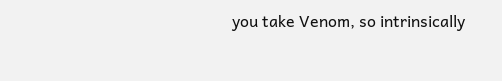you take Venom, so intrinsically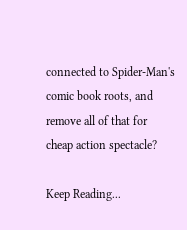connected to Spider-Man's comic book roots, and remove all of that for cheap action spectacle?

Keep Reading...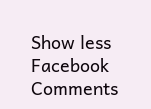Show less
Facebook Comments